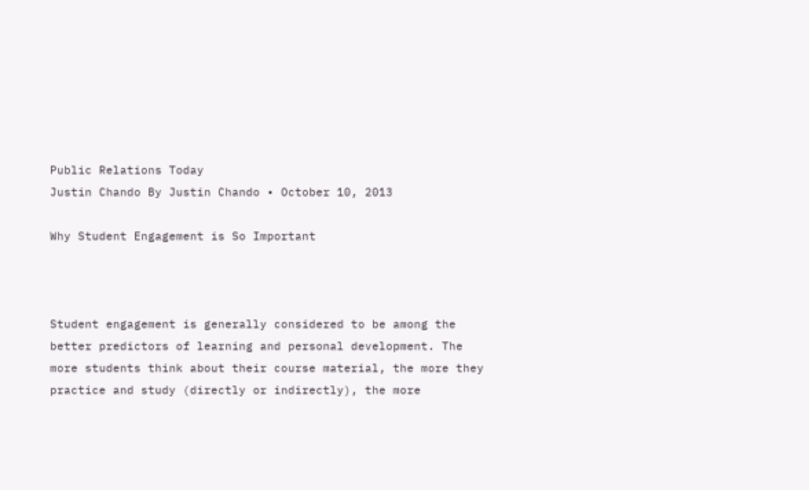Public Relations Today
Justin Chando By Justin Chando • October 10, 2013

Why Student Engagement is So Important



Student engagement is generally considered to be among the better predictors of learning and personal development. The more students think about their course material, the more they practice and study (directly or indirectly), the more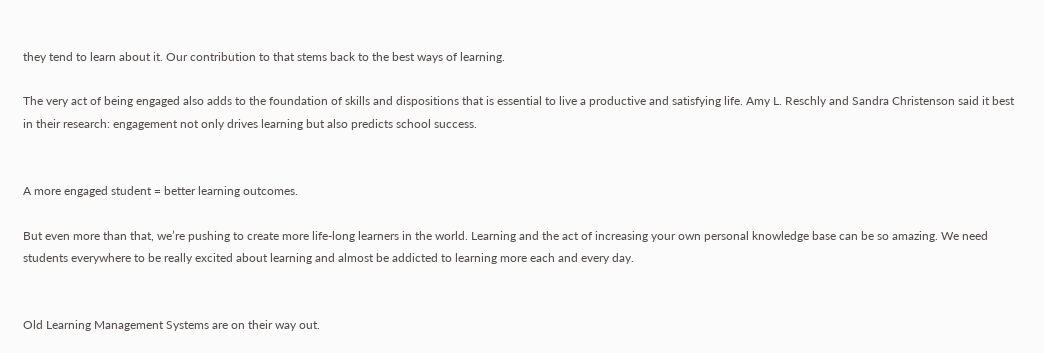they tend to learn about it. Our contribution to that stems back to the best ways of learning.

The very act of being engaged also adds to the foundation of skills and dispositions that is essential to live a productive and satisfying life. Amy L. Reschly and Sandra Christenson said it best in their research: engagement not only drives learning but also predicts school success.


A more engaged student = better learning outcomes.

But even more than that, we’re pushing to create more life-long learners in the world. Learning and the act of increasing your own personal knowledge base can be so amazing. We need students everywhere to be really excited about learning and almost be addicted to learning more each and every day.


Old Learning Management Systems are on their way out.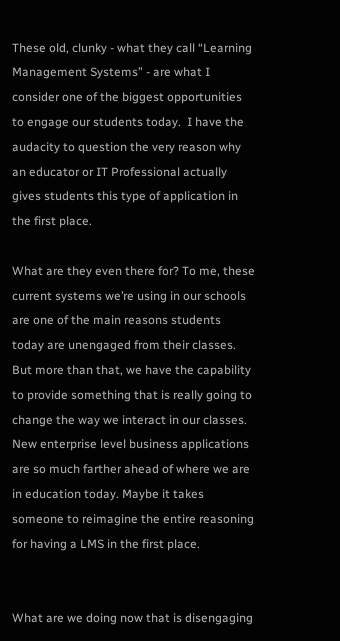These old, clunky - what they call “Learning Management Systems” - are what I consider one of the biggest opportunities to engage our students today.  I have the audacity to question the very reason why an educator or IT Professional actually gives students this type of application in the first place.

What are they even there for? To me, these current systems we’re using in our schools are one of the main reasons students today are unengaged from their classes. But more than that, we have the capability to provide something that is really going to change the way we interact in our classes. New enterprise level business applications are so much farther ahead of where we are in education today. Maybe it takes someone to reimagine the entire reasoning for having a LMS in the first place.


What are we doing now that is disengaging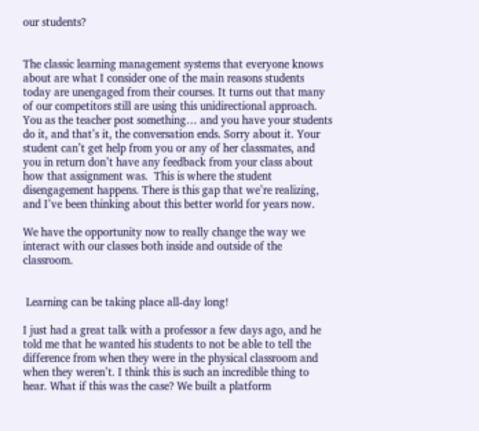our students?


The classic learning management systems that everyone knows about are what I consider one of the main reasons students today are unengaged from their courses. It turns out that many of our competitors still are using this unidirectional approach.  You as the teacher post something… and you have your students do it, and that’s it, the conversation ends. Sorry about it. Your student can’t get help from you or any of her classmates, and you in return don’t have any feedback from your class about how that assignment was.  This is where the student disengagement happens. There is this gap that we’re realizing, and I’ve been thinking about this better world for years now.

We have the opportunity now to really change the way we interact with our classes both inside and outside of the classroom.


 Learning can be taking place all-day long!

I just had a great talk with a professor a few days ago, and he told me that he wanted his students to not be able to tell the difference from when they were in the physical classroom and when they weren’t. I think this is such an incredible thing to hear. What if this was the case? We built a platform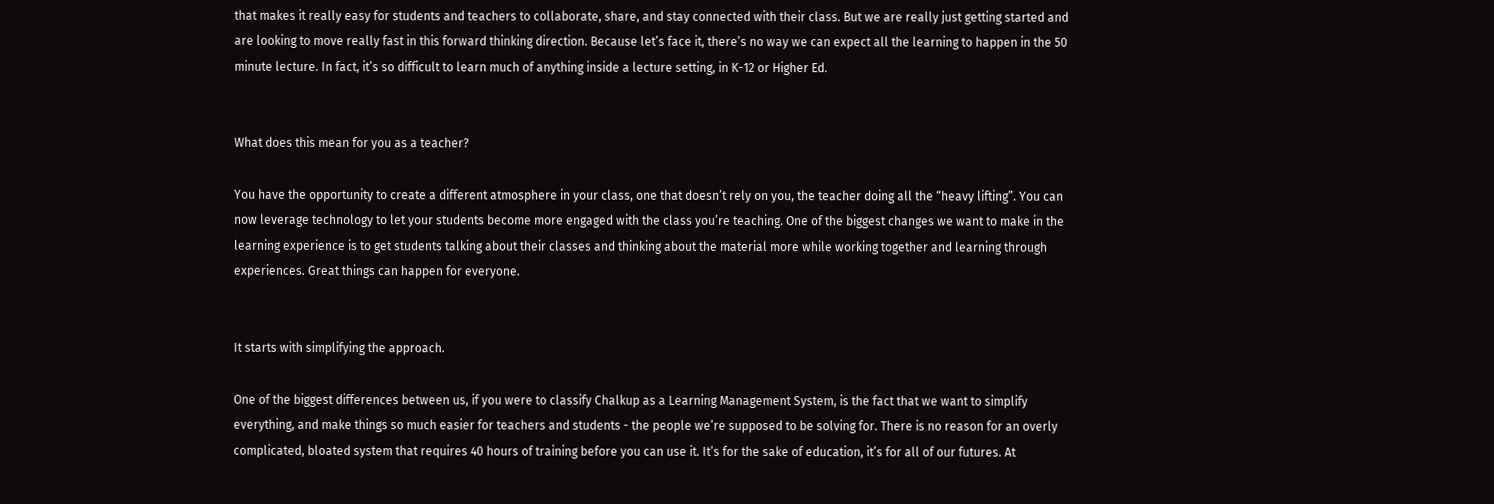that makes it really easy for students and teachers to collaborate, share, and stay connected with their class. But we are really just getting started and are looking to move really fast in this forward thinking direction. Because let’s face it, there’s no way we can expect all the learning to happen in the 50 minute lecture. In fact, it’s so difficult to learn much of anything inside a lecture setting, in K-12 or Higher Ed.


What does this mean for you as a teacher?

You have the opportunity to create a different atmosphere in your class, one that doesn’t rely on you, the teacher doing all the “heavy lifting”. You can now leverage technology to let your students become more engaged with the class you’re teaching. One of the biggest changes we want to make in the learning experience is to get students talking about their classes and thinking about the material more while working together and learning through experiences. Great things can happen for everyone.


It starts with simplifying the approach.

One of the biggest differences between us, if you were to classify Chalkup as a Learning Management System, is the fact that we want to simplify everything, and make things so much easier for teachers and students - the people we’re supposed to be solving for. There is no reason for an overly complicated, bloated system that requires 40 hours of training before you can use it. It’s for the sake of education, it’s for all of our futures. At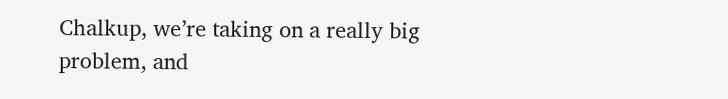Chalkup, we’re taking on a really big problem, and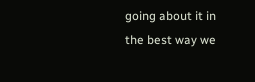going about it in the best way we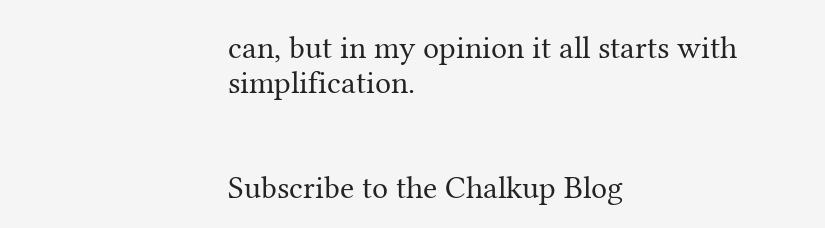can, but in my opinion it all starts with simplification.


Subscribe to the Chalkup Blog